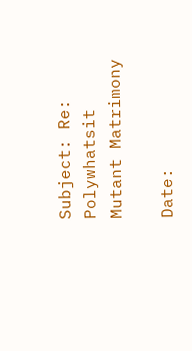Subject: Re: Polywhatsit Mutant Matrimony

Date: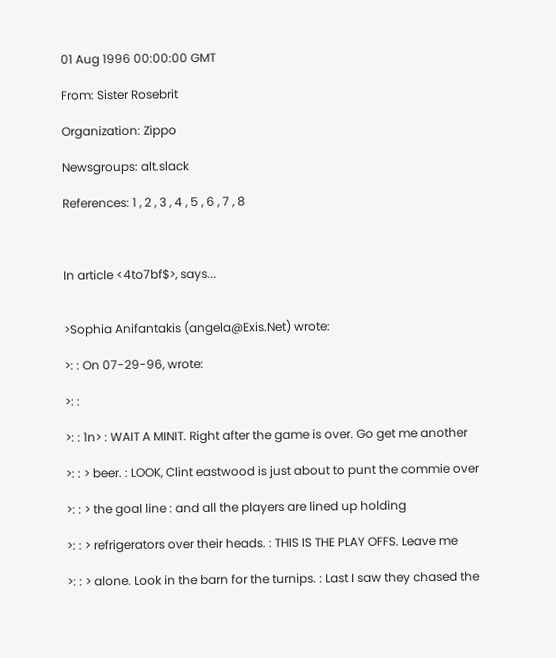01 Aug 1996 00:00:00 GMT

From: Sister Rosebrit

Organization: Zippo

Newsgroups: alt.slack

References: 1 , 2 , 3 , 4 , 5 , 6 , 7 , 8



In article <4to7bf$>, says...


>Sophia Anifantakis (angela@Exis.Net) wrote:

>: : On 07-29-96, wrote:

>: :

>: : 1n> : WAIT A MINIT. Right after the game is over. Go get me another

>: : > beer. : LOOK, Clint eastwood is just about to punt the commie over

>: : > the goal line : and all the players are lined up holding

>: : > refrigerators over their heads. : THIS IS THE PLAY OFFS. Leave me

>: : > alone. Look in the barn for the turnips. : Last I saw they chased the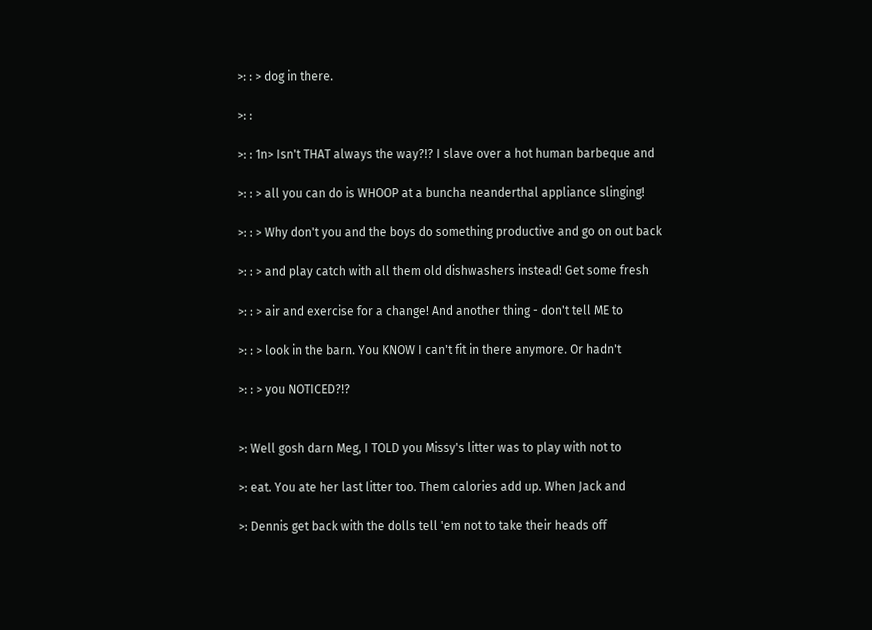>: : > dog in there.

>: :

>: : 1n> Isn't THAT always the way?!? I slave over a hot human barbeque and

>: : > all you can do is WHOOP at a buncha neanderthal appliance slinging!

>: : > Why don't you and the boys do something productive and go on out back

>: : > and play catch with all them old dishwashers instead! Get some fresh

>: : > air and exercise for a change! And another thing - don't tell ME to

>: : > look in the barn. You KNOW I can't fit in there anymore. Or hadn't

>: : > you NOTICED?!?


>: Well gosh darn Meg, I TOLD you Missy's litter was to play with not to

>: eat. You ate her last litter too. Them calories add up. When Jack and

>: Dennis get back with the dolls tell 'em not to take their heads off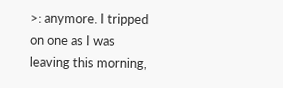>: anymore. I tripped on one as I was leaving this morning,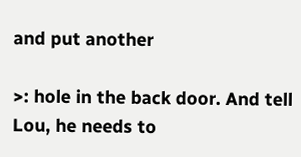and put another

>: hole in the back door. And tell Lou, he needs to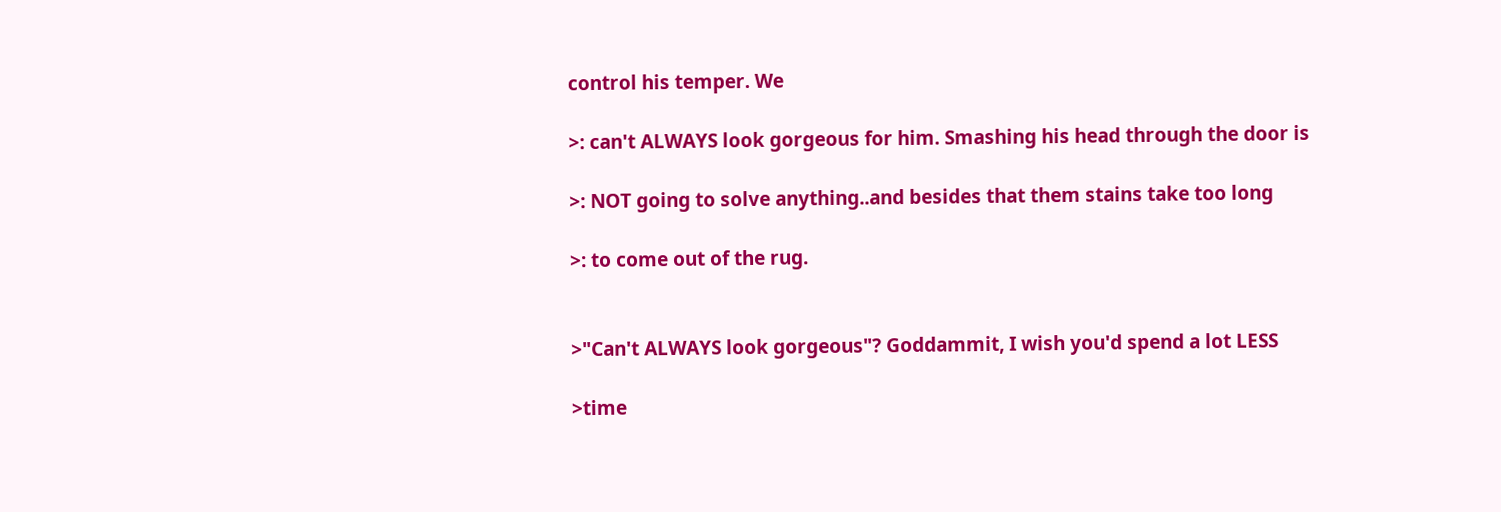control his temper. We

>: can't ALWAYS look gorgeous for him. Smashing his head through the door is

>: NOT going to solve anything..and besides that them stains take too long

>: to come out of the rug.


>"Can't ALWAYS look gorgeous"? Goddammit, I wish you'd spend a lot LESS

>time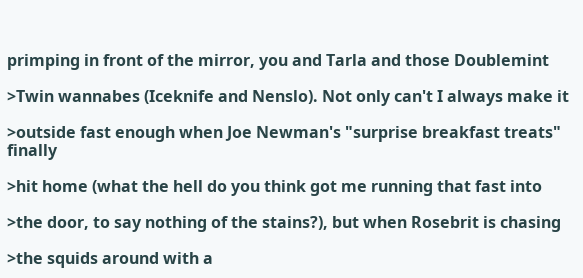primping in front of the mirror, you and Tarla and those Doublemint

>Twin wannabes (Iceknife and Nenslo). Not only can't I always make it

>outside fast enough when Joe Newman's "surprise breakfast treats" finally

>hit home (what the hell do you think got me running that fast into

>the door, to say nothing of the stains?), but when Rosebrit is chasing

>the squids around with a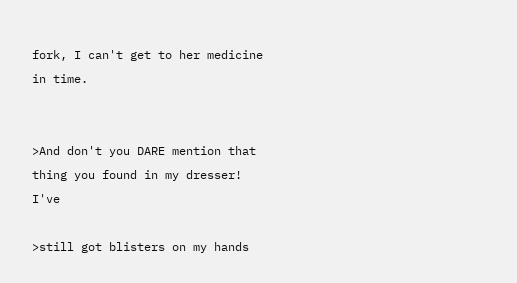fork, I can't get to her medicine in time.


>And don't you DARE mention that thing you found in my dresser! I've

>still got blisters on my hands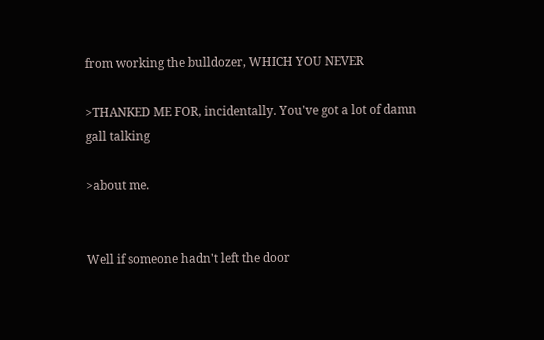from working the bulldozer, WHICH YOU NEVER

>THANKED ME FOR, incidentally. You've got a lot of damn gall talking

>about me.


Well if someone hadn't left the door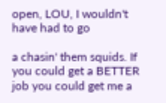open, LOU, I wouldn't have had to go

a chasin' them squids. If you could get a BETTER job you could get me a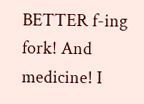BETTER f-ing fork! And medicine! I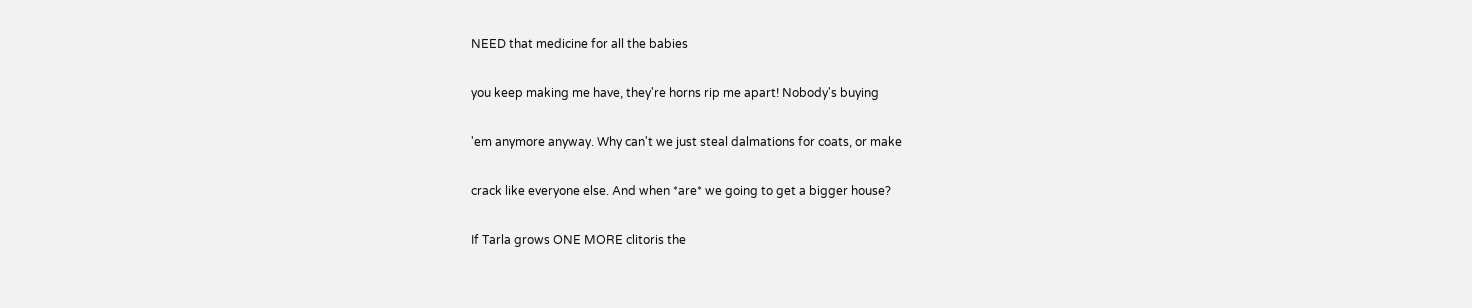NEED that medicine for all the babies

you keep making me have, they're horns rip me apart! Nobody's buying

'em anymore anyway. Why can't we just steal dalmations for coats, or make

crack like everyone else. And when *are* we going to get a bigger house?

If Tarla grows ONE MORE clitoris the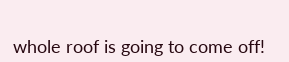whole roof is going to come off!